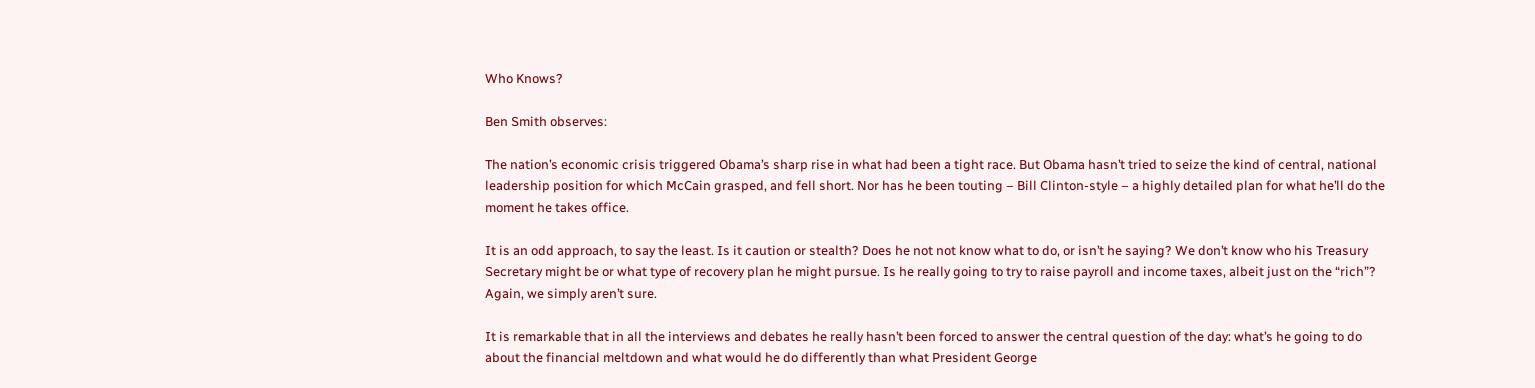Who Knows?

Ben Smith observes:

The nation’s economic crisis triggered Obama’s sharp rise in what had been a tight race. But Obama hasn’t tried to seize the kind of central, national leadership position for which McCain grasped, and fell short. Nor has he been touting – Bill Clinton-style – a highly detailed plan for what he’ll do the moment he takes office.

It is an odd approach, to say the least. Is it caution or stealth? Does he not not know what to do, or isn’t he saying? We don’t know who his Treasury Secretary might be or what type of recovery plan he might pursue. Is he really going to try to raise payroll and income taxes, albeit just on the “rich”? Again, we simply aren’t sure.

It is remarkable that in all the interviews and debates he really hasn’t been forced to answer the central question of the day: what’s he going to do about the financial meltdown and what would he do differently than what President George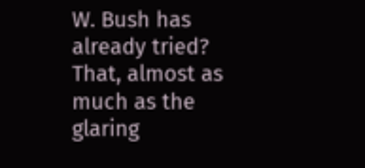W. Bush has already tried? That, almost as much as the glaring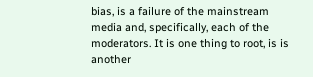bias, is a failure of the mainstream media and, specifically, each of the moderators. It is one thing to root, is is another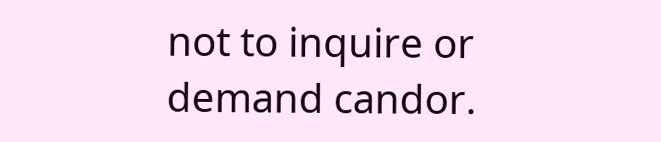not to inquire or demand candor.